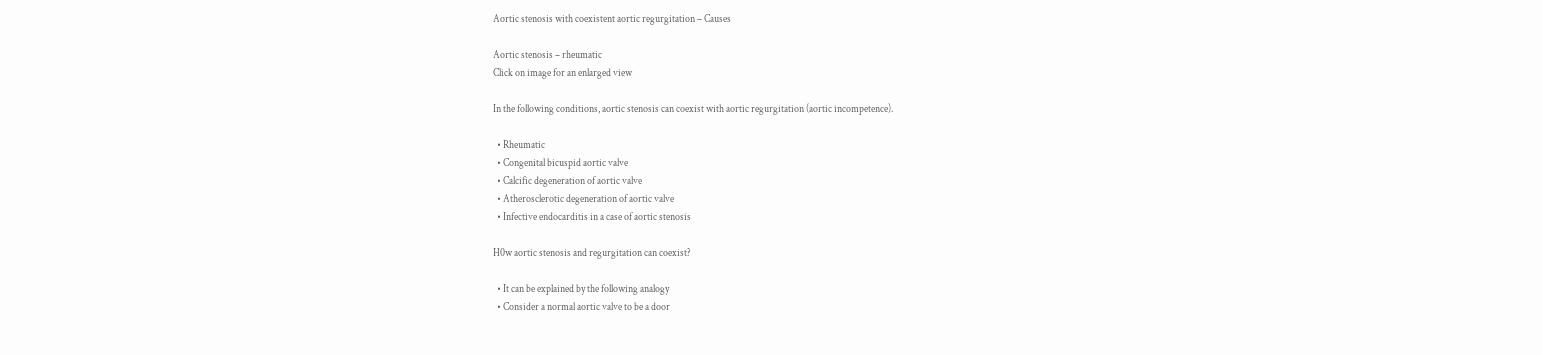Aortic stenosis with coexistent aortic regurgitation – Causes

Aortic stenosis – rheumatic
Click on image for an enlarged view

In the following conditions, aortic stenosis can coexist with aortic regurgitation (aortic incompetence).

  • Rheumatic
  • Congenital bicuspid aortic valve
  • Calcific degeneration of aortic valve
  • Atherosclerotic degeneration of aortic valve
  • Infective endocarditis in a case of aortic stenosis

H0w aortic stenosis and regurgitation can coexist?

  • It can be explained by the following analogy
  • Consider a normal aortic valve to be a door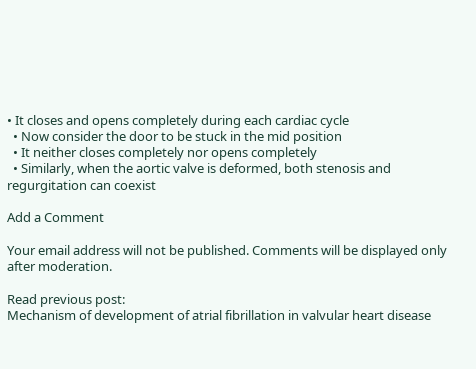• It closes and opens completely during each cardiac cycle
  • Now consider the door to be stuck in the mid position
  • It neither closes completely nor opens completely
  • Similarly, when the aortic valve is deformed, both stenosis and regurgitation can coexist

Add a Comment

Your email address will not be published. Comments will be displayed only after moderation.

Read previous post:
Mechanism of development of atrial fibrillation in valvular heart disease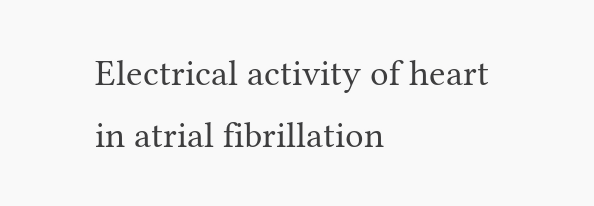Electrical activity of heart in atrial fibrillation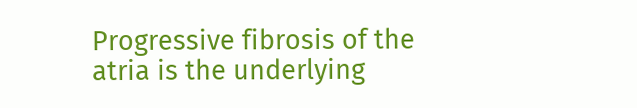Progressive fibrosis of the atria is the underlying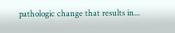pathologic change that results in...